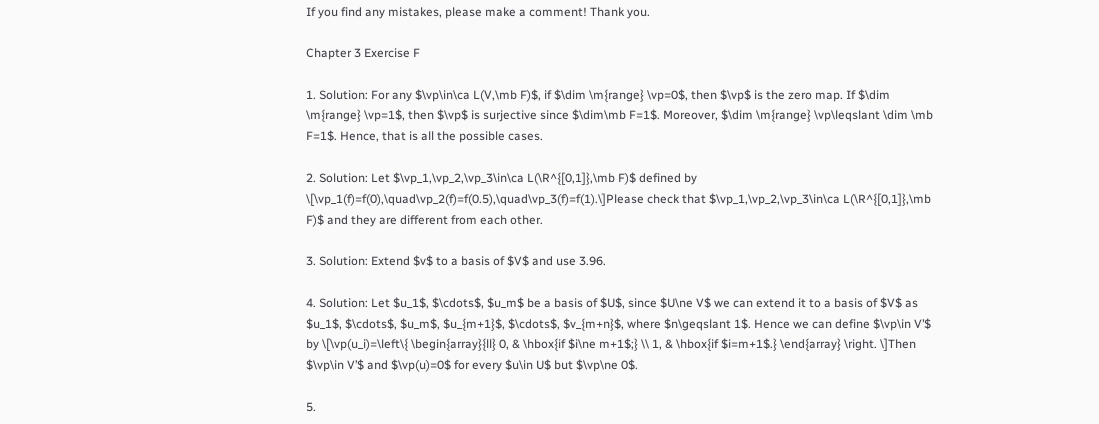If you find any mistakes, please make a comment! Thank you.

Chapter 3 Exercise F

1. Solution: For any $\vp\in\ca L(V,\mb F)$, if $\dim \m{range} \vp=0$, then $\vp$ is the zero map. If $\dim \m{range} \vp=1$, then $\vp$ is surjective since $\dim\mb F=1$. Moreover, $\dim \m{range} \vp\leqslant \dim \mb F=1$. Hence, that is all the possible cases.

2. Solution: Let $\vp_1,\vp_2,\vp_3\in\ca L(\R^{[0,1]},\mb F)$ defined by \[\vp_1(f)=f(0),\quad\vp_2(f)=f(0.5),\quad\vp_3(f)=f(1).\]Please check that $\vp_1,\vp_2,\vp_3\in\ca L(\R^{[0,1]},\mb F)$ and they are different from each other.

3. Solution: Extend $v$ to a basis of $V$ and use 3.96.

4. Solution: Let $u_1$, $\cdots$, $u_m$ be a basis of $U$, since $U\ne V$ we can extend it to a basis of $V$ as $u_1$, $\cdots$, $u_m$, $u_{m+1}$, $\cdots$, $v_{m+n}$, where $n\geqslant 1$. Hence we can define $\vp\in V’$ by \[\vp(u_i)=\left\{ \begin{array}{ll} 0, & \hbox{if $i\ne m+1$;} \\ 1, & \hbox{if $i=m+1$.} \end{array} \right. \]Then $\vp\in V’$ and $\vp(u)=0$ for every $u\in U$ but $\vp\ne 0$.

5.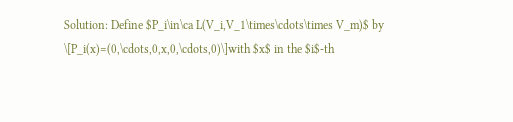Solution: Define $P_i\in\ca L(V_i,V_1\times\cdots\times V_m)$ by \[P_i(x)=(0,\cdots,0,x,0,\cdots,0)\]with $x$ in the $i$-th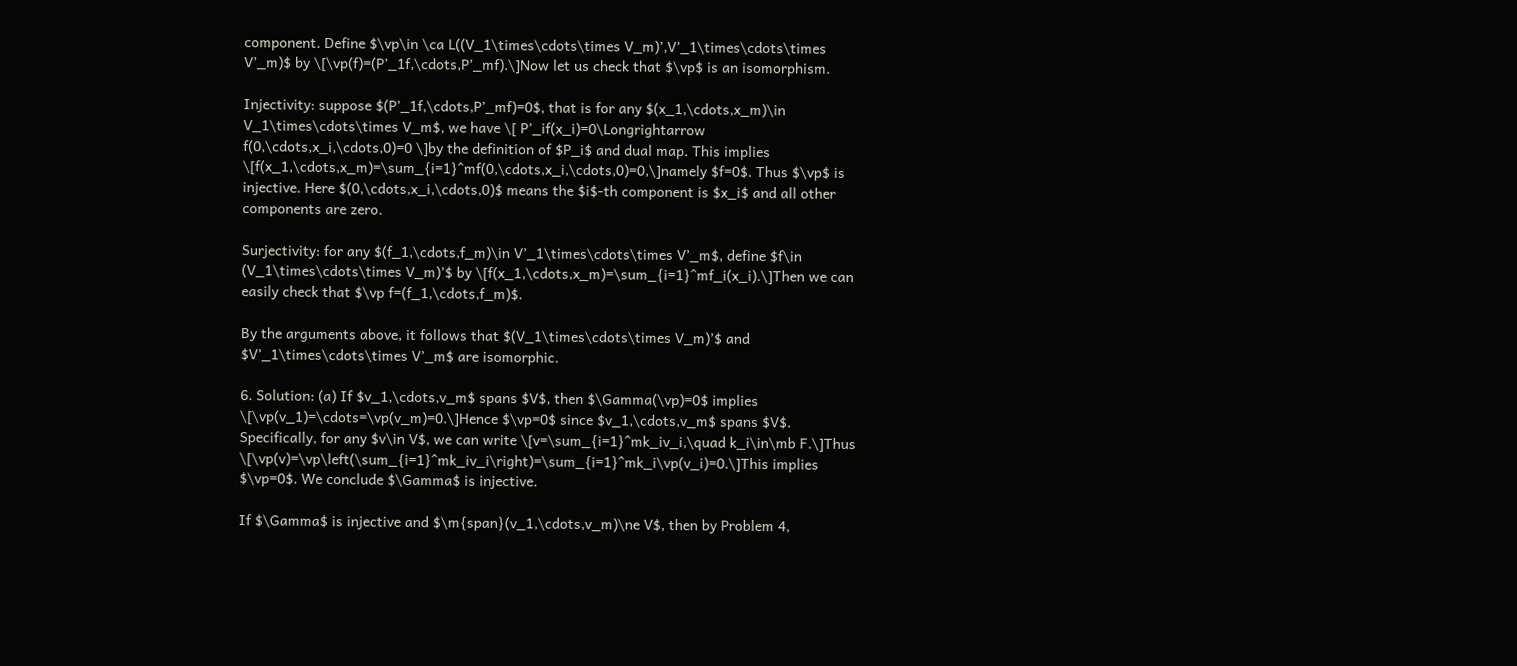component. Define $\vp\in \ca L((V_1\times\cdots\times V_m)’,V’_1\times\cdots\times V’_m)$ by \[\vp(f)=(P’_1f,\cdots,P’_mf).\]Now let us check that $\vp$ is an isomorphism.

Injectivity: suppose $(P’_1f,\cdots,P’_mf)=0$, that is for any $(x_1,\cdots,x_m)\in V_1\times\cdots\times V_m$, we have \[ P’_if(x_i)=0\Longrightarrow f(0,\cdots,x_i,\cdots,0)=0 \]by the definition of $P_i$ and dual map. This implies \[f(x_1,\cdots,x_m)=\sum_{i=1}^mf(0,\cdots,x_i,\cdots,0)=0,\]namely $f=0$. Thus $\vp$ is injective. Here $(0,\cdots,x_i,\cdots,0)$ means the $i$-th component is $x_i$ and all other components are zero.

Surjectivity: for any $(f_1,\cdots,f_m)\in V’_1\times\cdots\times V’_m$, define $f\in (V_1\times\cdots\times V_m)’$ by \[f(x_1,\cdots,x_m)=\sum_{i=1}^mf_i(x_i).\]Then we can easily check that $\vp f=(f_1,\cdots,f_m)$.

By the arguments above, it follows that $(V_1\times\cdots\times V_m)’$ and $V’_1\times\cdots\times V’_m$ are isomorphic.

6. Solution: (a) If $v_1,\cdots,v_m$ spans $V$, then $\Gamma(\vp)=0$ implies \[\vp(v_1)=\cdots=\vp(v_m)=0.\]Hence $\vp=0$ since $v_1,\cdots,v_m$ spans $V$. Specifically, for any $v\in V$, we can write \[v=\sum_{i=1}^mk_iv_i,\quad k_i\in\mb F.\]Thus \[\vp(v)=\vp\left(\sum_{i=1}^mk_iv_i\right)=\sum_{i=1}^mk_i\vp(v_i)=0.\]This implies $\vp=0$. We conclude $\Gamma$ is injective.

If $\Gamma$ is injective and $\m{span}(v_1,\cdots,v_m)\ne V$, then by Problem 4,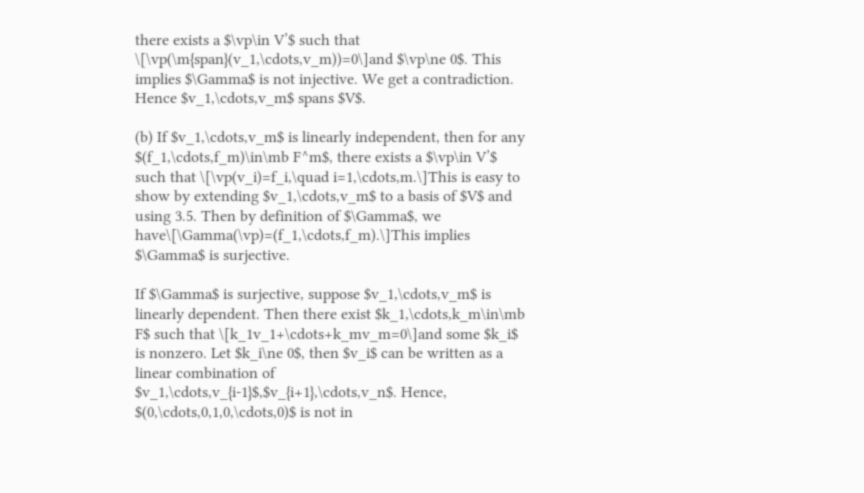there exists a $\vp\in V’$ such that \[\vp(\m{span}(v_1,\cdots,v_m))=0\]and $\vp\ne 0$. This implies $\Gamma$ is not injective. We get a contradiction. Hence $v_1,\cdots,v_m$ spans $V$.

(b) If $v_1,\cdots,v_m$ is linearly independent, then for any $(f_1,\cdots,f_m)\in\mb F^m$, there exists a $\vp\in V’$ such that \[\vp(v_i)=f_i,\quad i=1,\cdots,m.\]This is easy to show by extending $v_1,\cdots,v_m$ to a basis of $V$ and using 3.5. Then by definition of $\Gamma$, we have\[\Gamma(\vp)=(f_1,\cdots,f_m).\]This implies $\Gamma$ is surjective.

If $\Gamma$ is surjective, suppose $v_1,\cdots,v_m$ is linearly dependent. Then there exist $k_1,\cdots,k_m\in\mb F$ such that \[k_1v_1+\cdots+k_mv_m=0\]and some $k_i$ is nonzero. Let $k_i\ne 0$, then $v_i$ can be written as a linear combination of $v_1,\cdots,v_{i-1}$,$v_{i+1},\cdots,v_n$. Hence, $(0,\cdots,0,1,0,\cdots,0)$ is not in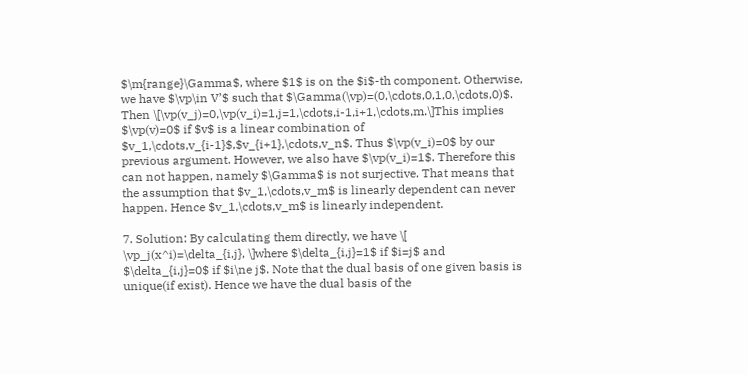$\m{range}\Gamma$, where $1$ is on the $i$-th component. Otherwise, we have $\vp\in V’$ such that $\Gamma(\vp)=(0,\cdots,0,1,0,\cdots,0)$. Then \[\vp(v_j)=0,\vp(v_i)=1,j=1,\cdots,i-1,i+1,\cdots,m.\]This implies $\vp(v)=0$ if $v$ is a linear combination of $v_1,\cdots,v_{i-1}$,$v_{i+1},\cdots,v_n$. Thus $\vp(v_i)=0$ by our previous argument. However, we also have $\vp(v_i)=1$. Therefore this can not happen, namely $\Gamma$ is not surjective. That means that the assumption that $v_1,\cdots,v_m$ is linearly dependent can never happen. Hence $v_1,\cdots,v_m$ is linearly independent.

7. Solution: By calculating them directly, we have \[ \vp_j(x^i)=\delta_{i,j}, \]where $\delta_{i,j}=1$ if $i=j$ and $\delta_{i,j}=0$ if $i\ne j$. Note that the dual basis of one given basis is unique(if exist). Hence we have the dual basis of the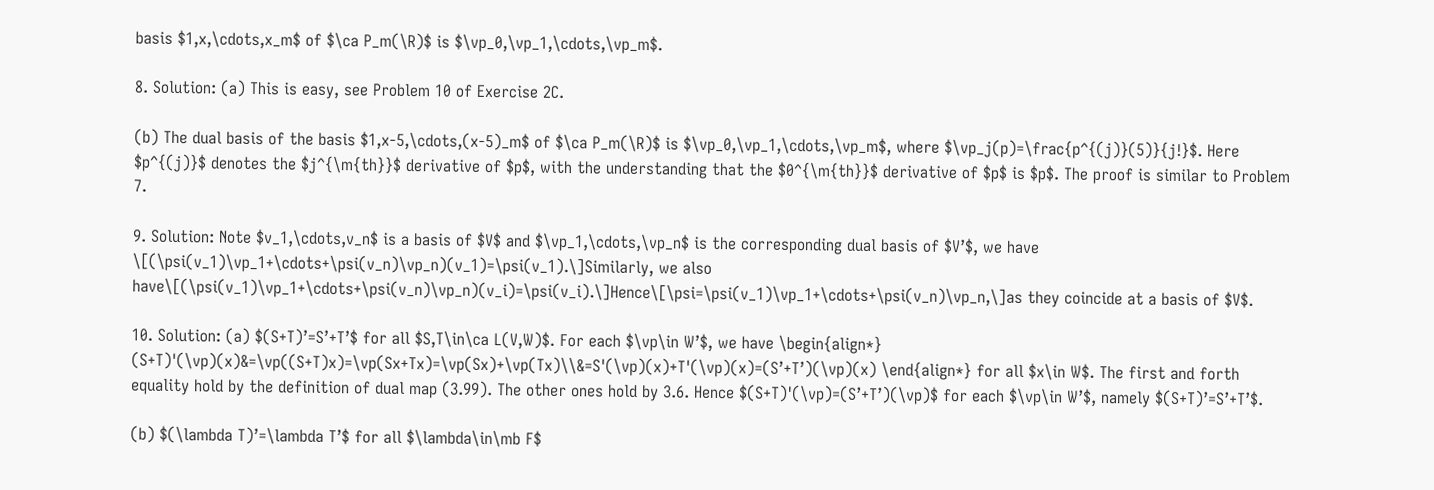basis $1,x,\cdots,x_m$ of $\ca P_m(\R)$ is $\vp_0,\vp_1,\cdots,\vp_m$.

8. Solution: (a) This is easy, see Problem 10 of Exercise 2C.

(b) The dual basis of the basis $1,x-5,\cdots,(x-5)_m$ of $\ca P_m(\R)$ is $\vp_0,\vp_1,\cdots,\vp_m$, where $\vp_j(p)=\frac{p^{(j)}(5)}{j!}$. Here $p^{(j)}$ denotes the $j^{\m{th}}$ derivative of $p$, with the understanding that the $0^{\m{th}}$ derivative of $p$ is $p$. The proof is similar to Problem 7.

9. Solution: Note $v_1,\cdots,v_n$ is a basis of $V$ and $\vp_1,\cdots,\vp_n$ is the corresponding dual basis of $V’$, we have \[(\psi(v_1)\vp_1+\cdots+\psi(v_n)\vp_n)(v_1)=\psi(v_1).\]Similarly, we also have\[(\psi(v_1)\vp_1+\cdots+\psi(v_n)\vp_n)(v_i)=\psi(v_i).\]Hence\[\psi=\psi(v_1)\vp_1+\cdots+\psi(v_n)\vp_n,\]as they coincide at a basis of $V$.

10. Solution: (a) $(S+T)’=S’+T’$ for all $S,T\in\ca L(V,W)$. For each $\vp\in W’$, we have \begin{align*} (S+T)'(\vp)(x)&=\vp((S+T)x)=\vp(Sx+Tx)=\vp(Sx)+\vp(Tx)\\&=S'(\vp)(x)+T'(\vp)(x)=(S’+T’)(\vp)(x) \end{align*} for all $x\in W$. The first and forth equality hold by the definition of dual map (3.99). The other ones hold by 3.6. Hence $(S+T)'(\vp)=(S’+T’)(\vp)$ for each $\vp\in W’$, namely $(S+T)’=S’+T’$.

(b) $(\lambda T)’=\lambda T’$ for all $\lambda\in\mb F$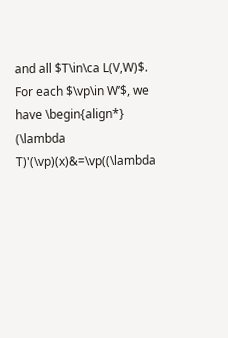and all $T\in\ca L(V,W)$. For each $\vp\in W’$, we have \begin{align*} (\lambda T)'(\vp)(x)&=\vp((\lambda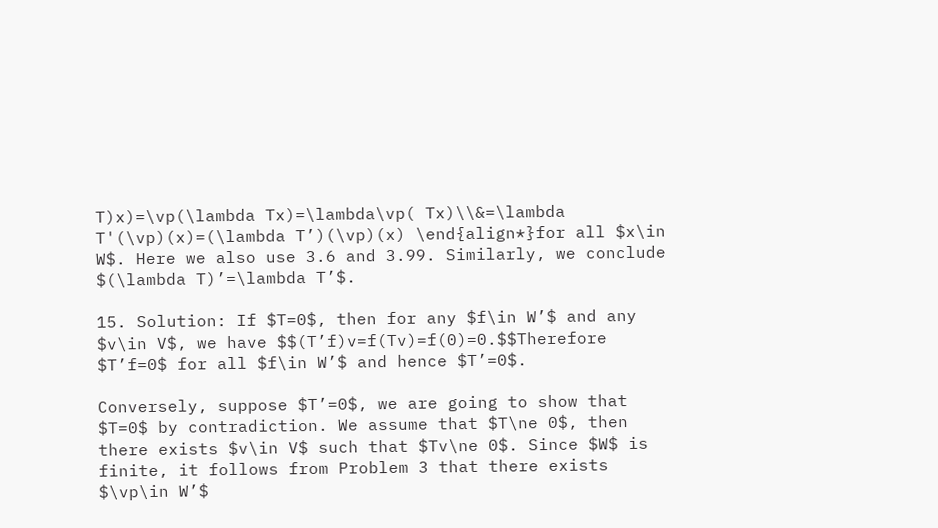T)x)=\vp(\lambda Tx)=\lambda\vp( Tx)\\&=\lambda T'(\vp)(x)=(\lambda T’)(\vp)(x) \end{align*}for all $x\in W$. Here we also use 3.6 and 3.99. Similarly, we conclude $(\lambda T)’=\lambda T’$.

15. Solution: If $T=0$, then for any $f\in W’$ and any $v\in V$, we have $$(T’f)v=f(Tv)=f(0)=0.$$Therefore $T’f=0$ for all $f\in W’$ and hence $T’=0$.

Conversely, suppose $T’=0$, we are going to show that $T=0$ by contradiction. We assume that $T\ne 0$, then there exists $v\in V$ such that $Tv\ne 0$. Since $W$ is finite, it follows from Problem 3 that there exists $\vp\in W’$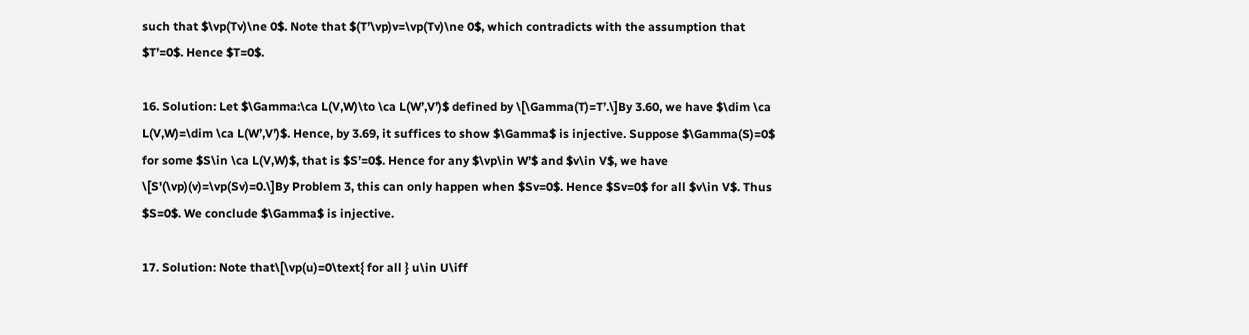such that $\vp(Tv)\ne 0$. Note that $(T’\vp)v=\vp(Tv)\ne 0$, which contradicts with the assumption that $T’=0$. Hence $T=0$.

16. Solution: Let $\Gamma:\ca L(V,W)\to \ca L(W’,V’)$ defined by \[\Gamma(T)=T’.\]By 3.60, we have $\dim \ca L(V,W)=\dim \ca L(W’,V’)$. Hence, by 3.69, it suffices to show $\Gamma$ is injective. Suppose $\Gamma(S)=0$ for some $S\in \ca L(V,W)$, that is $S’=0$. Hence for any $\vp\in W’$ and $v\in V$, we have \[S'(\vp)(v)=\vp(Sv)=0.\]By Problem 3, this can only happen when $Sv=0$. Hence $Sv=0$ for all $v\in V$. Thus $S=0$. We conclude $\Gamma$ is injective.

17. Solution: Note that\[\vp(u)=0\text{ for all } u\in U\iff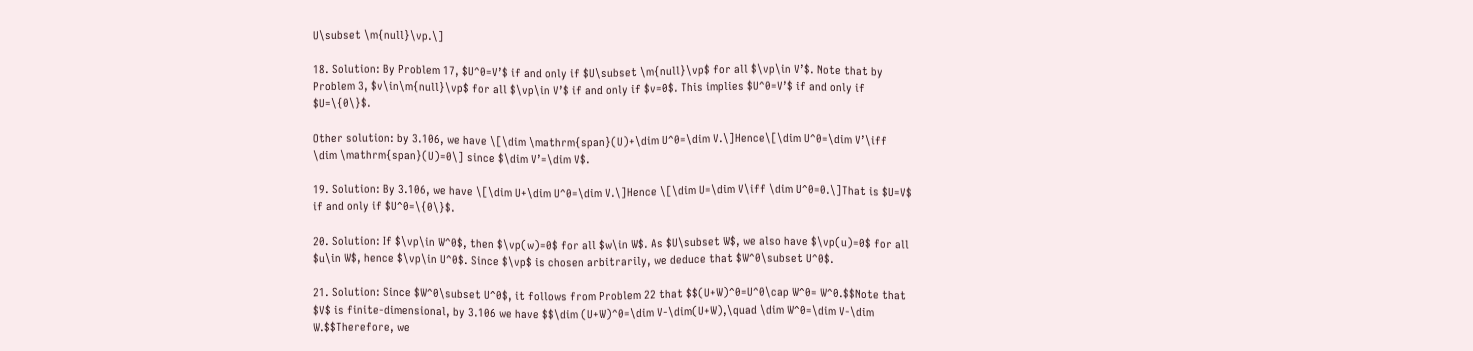U\subset \m{null}\vp.\]

18. Solution: By Problem 17, $U^0=V’$ if and only if $U\subset \m{null}\vp$ for all $\vp\in V’$. Note that by Problem 3, $v\in\m{null}\vp$ for all $\vp\in V’$ if and only if $v=0$. This implies $U^0=V’$ if and only if $U=\{0\}$.

Other solution: by 3.106, we have \[\dim \mathrm{span}(U)+\dim U^0=\dim V.\]Hence\[\dim U^0=\dim V’\iff \dim \mathrm{span}(U)=0\] since $\dim V’=\dim V$.

19. Solution: By 3.106, we have \[\dim U+\dim U^0=\dim V.\]Hence \[\dim U=\dim V\iff \dim U^0=0.\]That is $U=V$ if and only if $U^0=\{0\}$.

20. Solution: If $\vp\in W^0$, then $\vp(w)=0$ for all $w\in W$. As $U\subset W$, we also have $\vp(u)=0$ for all $u\in W$, hence $\vp\in U^0$. Since $\vp$ is chosen arbitrarily, we deduce that $W^0\subset U^0$.

21. Solution: Since $W^0\subset U^0$, it follows from Problem 22 that $$(U+W)^0=U^0\cap W^0= W^0.$$Note that $V$ is finite-dimensional, by 3.106 we have $$\dim (U+W)^0=\dim V-\dim(U+W),\quad \dim W^0=\dim V-\dim W.$$Therefore, we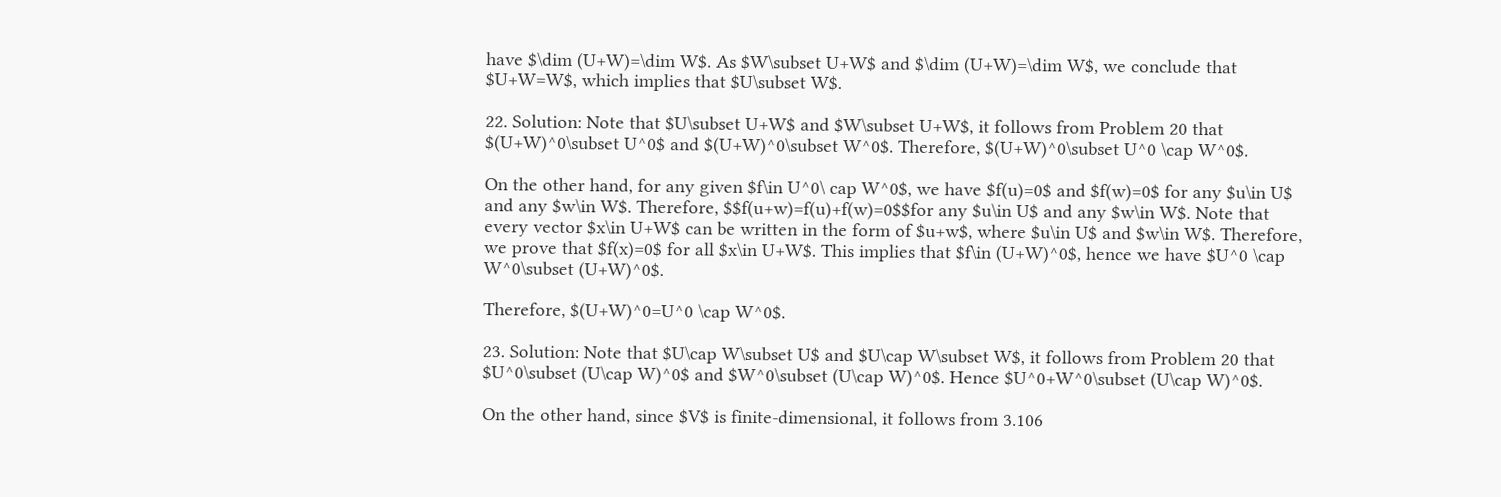have $\dim (U+W)=\dim W$. As $W\subset U+W$ and $\dim (U+W)=\dim W$, we conclude that $U+W=W$, which implies that $U\subset W$.

22. Solution: Note that $U\subset U+W$ and $W\subset U+W$, it follows from Problem 20 that $(U+W)^0\subset U^0$ and $(U+W)^0\subset W^0$. Therefore, $(U+W)^0\subset U^0 \cap W^0$.

On the other hand, for any given $f\in U^0\ cap W^0$, we have $f(u)=0$ and $f(w)=0$ for any $u\in U$ and any $w\in W$. Therefore, $$f(u+w)=f(u)+f(w)=0$$for any $u\in U$ and any $w\in W$. Note that every vector $x\in U+W$ can be written in the form of $u+w$, where $u\in U$ and $w\in W$. Therefore, we prove that $f(x)=0$ for all $x\in U+W$. This implies that $f\in (U+W)^0$, hence we have $U^0 \cap W^0\subset (U+W)^0$.

Therefore, $(U+W)^0=U^0 \cap W^0$.

23. Solution: Note that $U\cap W\subset U$ and $U\cap W\subset W$, it follows from Problem 20 that $U^0\subset (U\cap W)^0$ and $W^0\subset (U\cap W)^0$. Hence $U^0+W^0\subset (U\cap W)^0$.

On the other hand, since $V$ is finite-dimensional, it follows from 3.106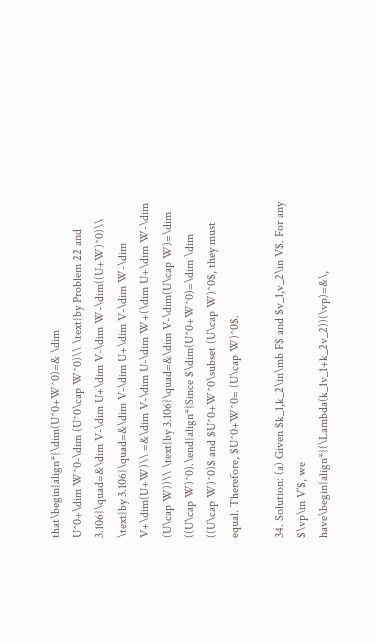that\begin{align*}\dim(U^0+W^0)=& \dim
U^0+\dim W^0-\dim (U^0\cap W^0)\\ \text{by Problem 22 and 3.106}\quad=&\dim V-\dim U+\dim V-\dim W-\dim((U+W)^0)\\ \text{by 3.106}\quad=&\dim V-\dim U+\dim V-\dim W-\dim V+\dim(U+W)\\ =&\dim V-\dim U-\dim W+(\dim U+\dim W-\dim (U\cap W))\\ \text{by 3.106}\quad=&\dim V-\dim(U\cap W)=\dim ((U\cap W)^0).\end{align*}Since $\dim(U^0+W^0)=\dim \dim ((U\cap W)^0)$ and $U^0+W^0\subset (U\cap W)^0$, they must equal. Therefore, $U^0+W^0= (U\cap W)^0$.

34. Solution: (a) Given $k_1,k_2\in\mb F$ and $v_1,v_2\in V$. For any $\vp\in V’$, we have\begin{align*}(\Lambda(k_1v_1+k_2v_2))(\vp)=&\,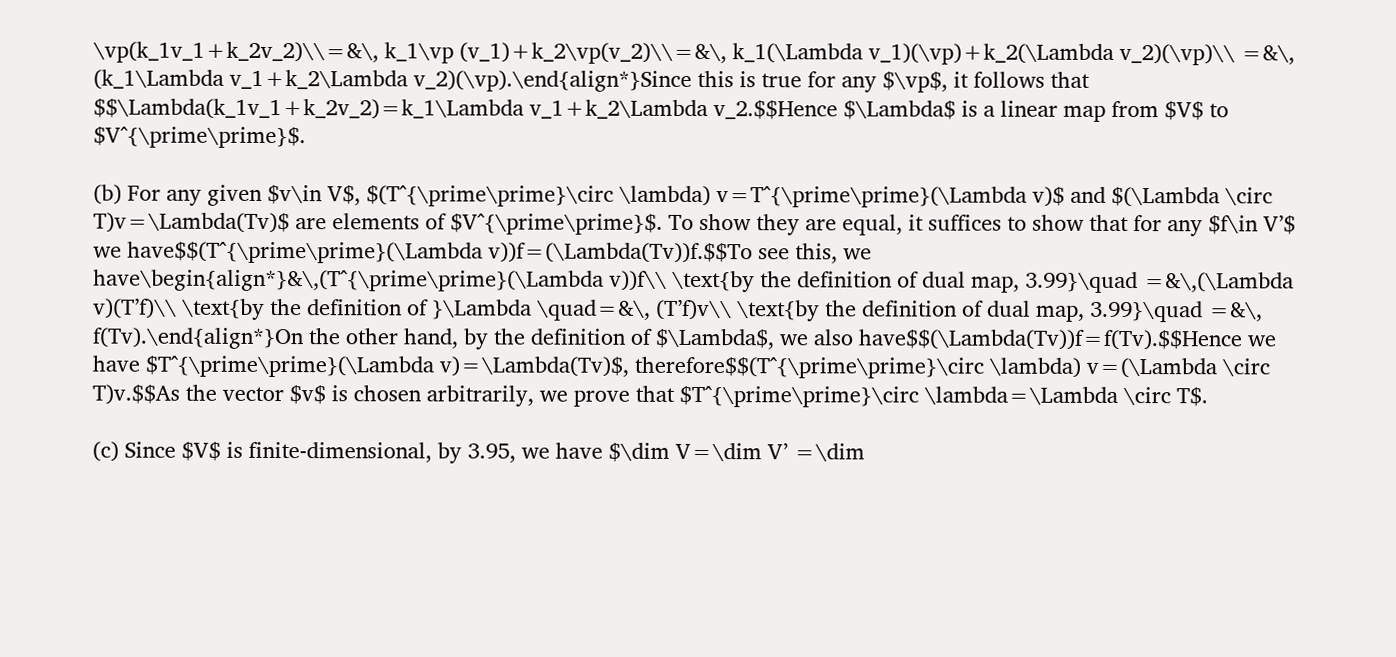\vp(k_1v_1+k_2v_2)\\=&\, k_1\vp (v_1)+k_2\vp(v_2)\\=&\, k_1(\Lambda v_1)(\vp)+k_2(\Lambda v_2)(\vp)\\ =&\, (k_1\Lambda v_1+k_2\Lambda v_2)(\vp).\end{align*}Since this is true for any $\vp$, it follows that $$\Lambda(k_1v_1+k_2v_2)=k_1\Lambda v_1+k_2\Lambda v_2.$$Hence $\Lambda$ is a linear map from $V$ to $V^{\prime\prime}$.

(b) For any given $v\in V$, $(T^{\prime\prime}\circ \lambda) v=T^{\prime\prime}(\Lambda v)$ and $(\Lambda \circ T)v=\Lambda(Tv)$ are elements of $V^{\prime\prime}$. To show they are equal, it suffices to show that for any $f\in V’$ we have$$(T^{\prime\prime}(\Lambda v))f=(\Lambda(Tv))f.$$To see this, we have\begin{align*}&\,(T^{\prime\prime}(\Lambda v))f\\ \text{by the definition of dual map, 3.99}\quad =&\,(\Lambda v)(T’f)\\ \text{by the definition of }\Lambda \quad=&\, (T’f)v\\ \text{by the definition of dual map, 3.99}\quad =&\, f(Tv).\end{align*}On the other hand, by the definition of $\Lambda$, we also have$$(\Lambda(Tv))f=f(Tv).$$Hence we have $T^{\prime\prime}(\Lambda v)=\Lambda(Tv)$, therefore$$(T^{\prime\prime}\circ \lambda) v=(\Lambda \circ T)v.$$As the vector $v$ is chosen arbitrarily, we prove that $T^{\prime\prime}\circ \lambda=\Lambda \circ T$.

(c) Since $V$ is finite-dimensional, by 3.95, we have $\dim V=\dim V’ =\dim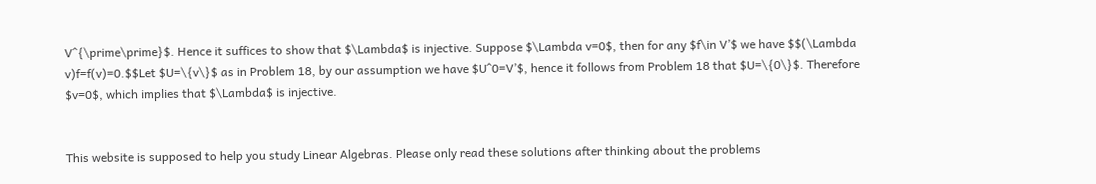V^{\prime\prime}$. Hence it suffices to show that $\Lambda$ is injective. Suppose $\Lambda v=0$, then for any $f\in V’$ we have $$(\Lambda v)f=f(v)=0.$$Let $U=\{v\}$ as in Problem 18, by our assumption we have $U^0=V’$, hence it follows from Problem 18 that $U=\{0\}$. Therefore $v=0$, which implies that $\Lambda$ is injective.


This website is supposed to help you study Linear Algebras. Please only read these solutions after thinking about the problems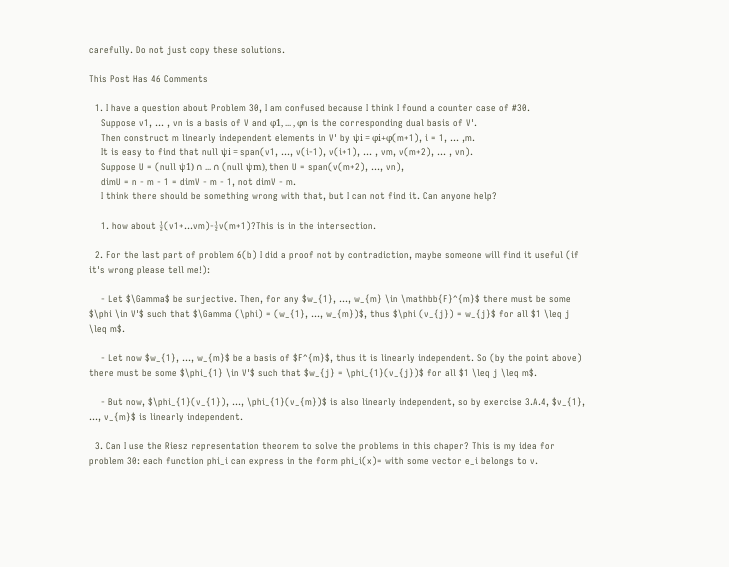carefully. Do not just copy these solutions.

This Post Has 46 Comments

  1. I have a question about Problem 30, I am confused because I think I found a counter case of #30.
    Suppose v1, ... , vn is a basis of V and φ1, ... , φn is the corresponding dual basis of V'.
    Then construct m linearly independent elements in V' by ψi = φi+φ(m+1), i = 1, ... ,m.
    It is easy to find that null ψi = span(v1, ..., v(i-1), v(i+1), ... , vm, v(m+2), ... , vn).
    Suppose U = (null ψ1) ∩ ... ∩ (null ψm), then U = span(v(m+2), ..., vn),
    dimU = n - m - 1 = dimV - m - 1, not dimV - m.
    I think there should be something wrong with that, but I can not find it. Can anyone help?

    1. how about ½(v1+…vm)-½v(m+1)?This is in the intersection.

  2. For the last part of problem 6(b) I did a proof not by contradiction, maybe someone will find it useful (if it's wrong please tell me!):

    - Let $\Gamma$ be surjective. Then, for any $w_{1}, ..., w_{m} \in \mathbb{F}^{m}$ there must be some $\phi \in V'$ such that $\Gamma (\phi) = (w_{1}, ..., w_{m})$, thus $\phi (v_{j}) = w_{j}$ for all $1 \leq j \leq m$.

    - Let now $w_{1}, ..., w_{m}$ be a basis of $F^{m}$, thus it is linearly independent. So (by the point above) there must be some $\phi_{1} \in V'$ such that $w_{j} = \phi_{1}(v_{j})$ for all $1 \leq j \leq m$.

    - But now, $\phi_{1}(v_{1}), ..., \phi_{1}(v_{m})$ is also linearly independent, so by exercise 3.A.4, $v_{1}, ..., v_{m}$ is linearly independent.

  3. Can I use the Riesz representation theorem to solve the problems in this chaper? This is my idea for problem 30: each function phi_i can express in the form phi_i(x)= with some vector e_i belongs to v.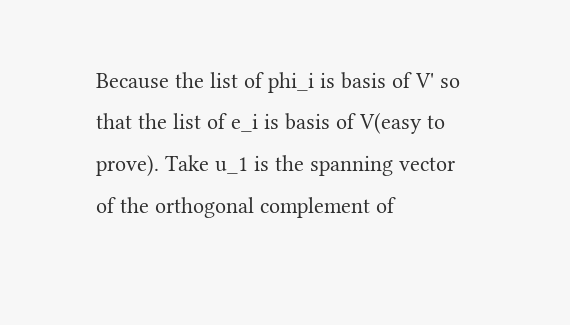Because the list of phi_i is basis of V' so that the list of e_i is basis of V(easy to prove). Take u_1 is the spanning vector of the orthogonal complement of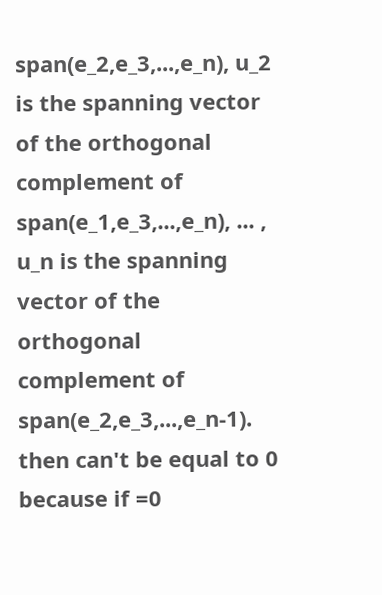span(e_2,e_3,...,e_n), u_2 is the spanning vector of the orthogonal complement of span(e_1,e_3,...,e_n), ... , u_n is the spanning vector of the orthogonal complement of span(e_2,e_3,...,e_n-1). then can't be equal to 0 because if =0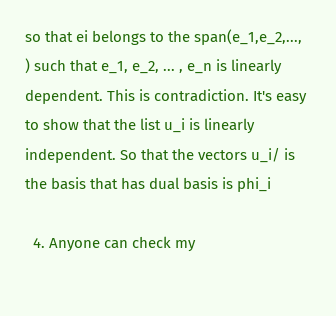so that ei belongs to the span(e_1,e_2,..., ) such that e_1, e_2, ... , e_n is linearly dependent. This is contradiction. It's easy to show that the list u_i is linearly independent. So that the vectors u_i/ is the basis that has dual basis is phi_i

  4. Anyone can check my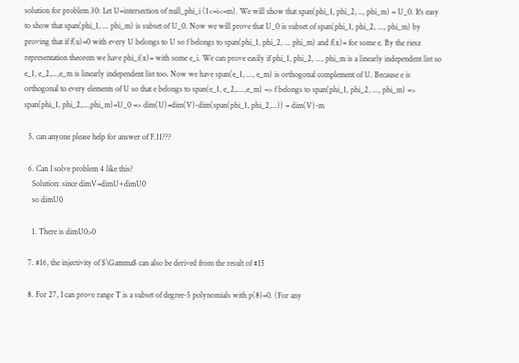solution for problem 30: Let U=intersection of null_phi_i (1<=i<=m). We will show that span(phi_1, phi_2, .., phi_m) = U_0. It's easy to show that span(phi_1, ... phi_m) is subset of U_0. Now we will prove that U_0 is subset of span(phi_1, phi_2, ..., phi_m) by proving that if f(u)=0 with every U belongs to U so f belongs to span(phi_1, phi_2, ... phi_m) and f(x)= for some e. By the riesz representation theorem we have phi_i(x)= with some e_i. We can prove easily if phi_1, phi_2, ..., phi_m is a linearly independent list so e_1, e_2,...,e_m is linearly independent list too. Now we have span(e_1, ..., e_m) is orthogonal complement of U. Because e is orthogonal to every elements of U so that e belongs to span(e_1, e_2,....,e_m) => f belongs to span(phi_1, phi_2, ..., phi_m) => span(phi_1, phi_2,...,phi_m)=U_0 => dim(U)=dim(V)-dim(span(phi_1, phi_2,...)) = dim(V)-m

  5. can anyone please help for answer of F.11???

  6. Can I solve problem 4 like this?
    Solution: since dimV=dimU+dimU0
    so dimU0

    1. There is dimU0>0

  7. #16, the injectivity of $\Gamma$ can also be derived from the result of #15

  8. For 27, I can prove range T is a subset of degree-5 polynomials with p(8)=0. (For any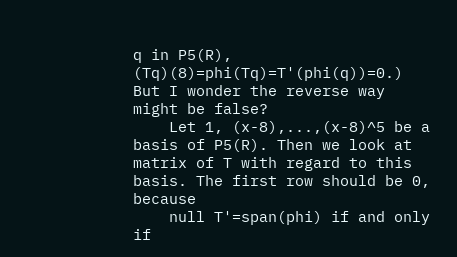q in P5(R), (Tq)(8)=phi(Tq)=T'(phi(q))=0.) But I wonder the reverse way might be false?
    Let 1, (x-8),...,(x-8)^5 be a basis of P5(R). Then we look at matrix of T with regard to this basis. The first row should be 0, because
    null T'=span(phi) if and only if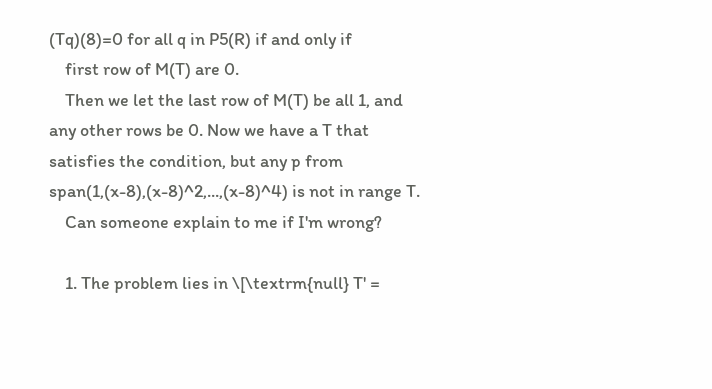(Tq)(8)=0 for all q in P5(R) if and only if
    first row of M(T) are 0.
    Then we let the last row of M(T) be all 1, and any other rows be 0. Now we have a T that satisfies the condition, but any p from span(1,(x-8),(x-8)^2,...,(x-8)^4) is not in range T.
    Can someone explain to me if I'm wrong?

    1. The problem lies in \[\textrm{null} T' =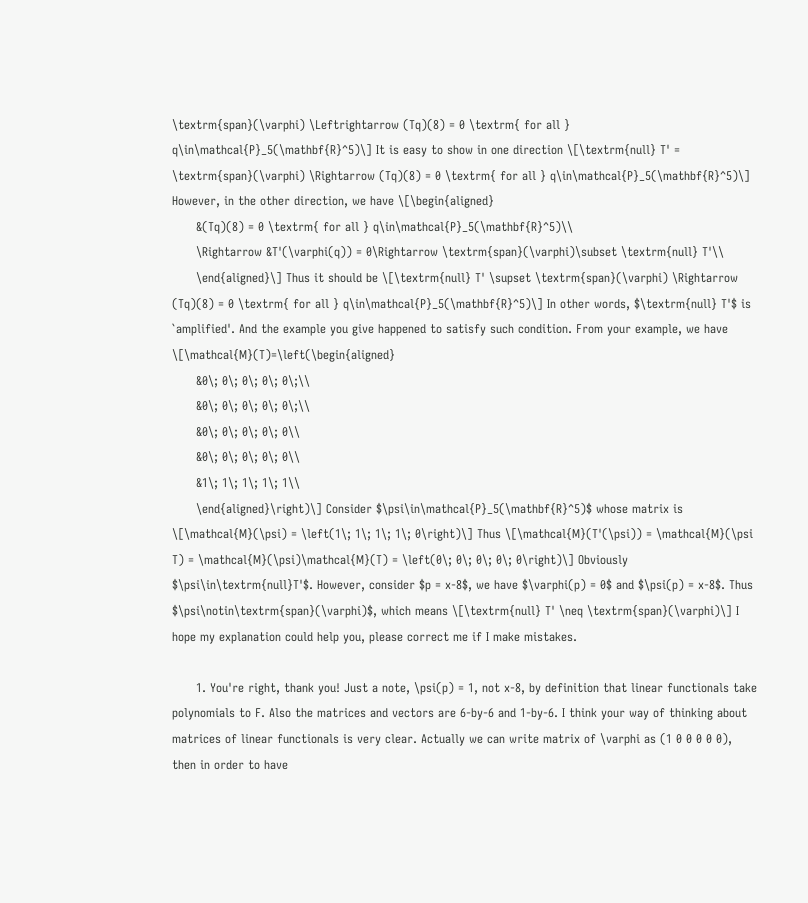\textrm{span}(\varphi) \Leftrightarrow (Tq)(8) = 0 \textrm{ for all } q\in\mathcal{P}_5(\mathbf{R}^5)\] It is easy to show in one direction \[\textrm{null} T' = \textrm{span}(\varphi) \Rightarrow (Tq)(8) = 0 \textrm{ for all } q\in\mathcal{P}_5(\mathbf{R}^5)\] However, in the other direction, we have \[\begin{aligned}
      &(Tq)(8) = 0 \textrm{ for all } q\in\mathcal{P}_5(\mathbf{R}^5)\\
      \Rightarrow &T'(\varphi(q)) = 0\Rightarrow \textrm{span}(\varphi)\subset \textrm{null} T'\\
      \end{aligned}\] Thus it should be \[\textrm{null} T' \supset \textrm{span}(\varphi) \Rightarrow (Tq)(8) = 0 \textrm{ for all } q\in\mathcal{P}_5(\mathbf{R}^5)\] In other words, $\textrm{null} T'$ is `amplified'. And the example you give happened to satisfy such condition. From your example, we have \[\mathcal{M}(T)=\left(\begin{aligned}
      &0\; 0\; 0\; 0\; 0\;\\
      &0\; 0\; 0\; 0\; 0\;\\
      &0\; 0\; 0\; 0\; 0\\
      &0\; 0\; 0\; 0\; 0\\
      &1\; 1\; 1\; 1\; 1\\
      \end{aligned}\right)\] Consider $\psi\in\mathcal{P}_5(\mathbf{R}^5)$ whose matrix is \[\mathcal{M}(\psi) = \left(1\; 1\; 1\; 1\; 0\right)\] Thus \[\mathcal{M}(T'(\psi)) = \mathcal{M}(\psi T) = \mathcal{M}(\psi)\mathcal{M}(T) = \left(0\; 0\; 0\; 0\; 0\right)\] Obviously $\psi\in\textrm{null}T'$. However, consider $p = x-8$, we have $\varphi(p) = 0$ and $\psi(p) = x-8$. Thus $\psi\notin\textrm{span}(\varphi)$, which means \[\textrm{null} T' \neq \textrm{span}(\varphi)\] I hope my explanation could help you, please correct me if I make mistakes.

      1. You're right, thank you! Just a note, \psi(p) = 1, not x-8, by definition that linear functionals take polynomials to F. Also the matrices and vectors are 6-by-6 and 1-by-6. I think your way of thinking about matrices of linear functionals is very clear. Actually we can write matrix of \varphi as (1 0 0 0 0 0), then in order to have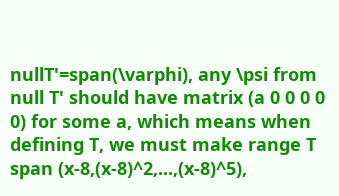nullT'=span(\varphi), any \psi from null T' should have matrix (a 0 0 0 0 0) for some a, which means when defining T, we must make range T span (x-8,(x-8)^2,...,(x-8)^5),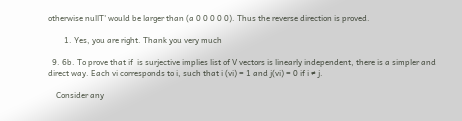otherwise nullT' would be larger than (a 0 0 0 0 0). Thus the reverse direction is proved.

        1. Yes, you are right. Thank you very much

  9. 6b. To prove that if  is surjective implies list of V vectors is linearly independent, there is a simpler and direct way. Each vi corresponds to i, such that i (vi) = 1 and j(vi) = 0 if i ≠ j.

    Consider any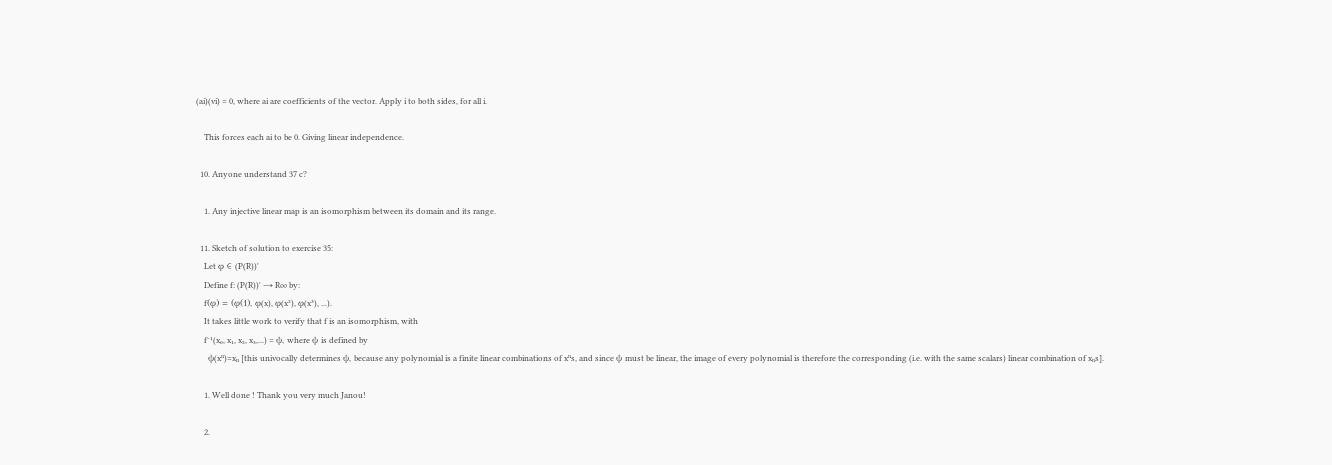(ai)(vi) = 0, where ai are coefficients of the vector. Apply i to both sides, for all i.

    This forces each ai to be 0. Giving linear independence.

  10. Anyone understand 37 c?

    1. Any injective linear map is an isomorphism between its domain and its range.

  11. Sketch of solution to exercise 35:
    Let φ ∈ (P(R))'
    Define f: (P(R))' → R∞ by:
    f(φ) = (φ(1), φ(x), φ(x²), φ(x³), ...).
    It takes little work to verify that f is an isomorphism, with
    f⁻¹(x₀, x₁, x₂, x₃,...) = ψ, where ψ is defined by
    ψ(xⁿ)=xₙ [this univocally determines ψ, because any polynomial is a finite linear combinations of xⁿs, and since ψ must be linear, the image of every polynomial is therefore the corresponding (i.e. with the same scalars) linear combination of xₙs].

    1. Well done ! Thank you very much Janou!

    2.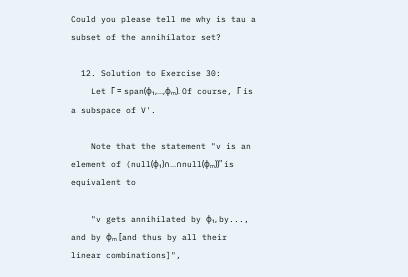Could you please tell me why is tau a subset of the annihilator set?

  12. Solution to Exercise 30:
    Let Γ = span(φ₁,...,φₘ). Of course, Γ is a subspace of V'.

    Note that the statement "v is an element of (null(φ₁)∩...∩null(φₘ))" is equivalent to

    "v gets annihilated by φ₁, by..., and by φₘ [and thus by all their linear combinations]",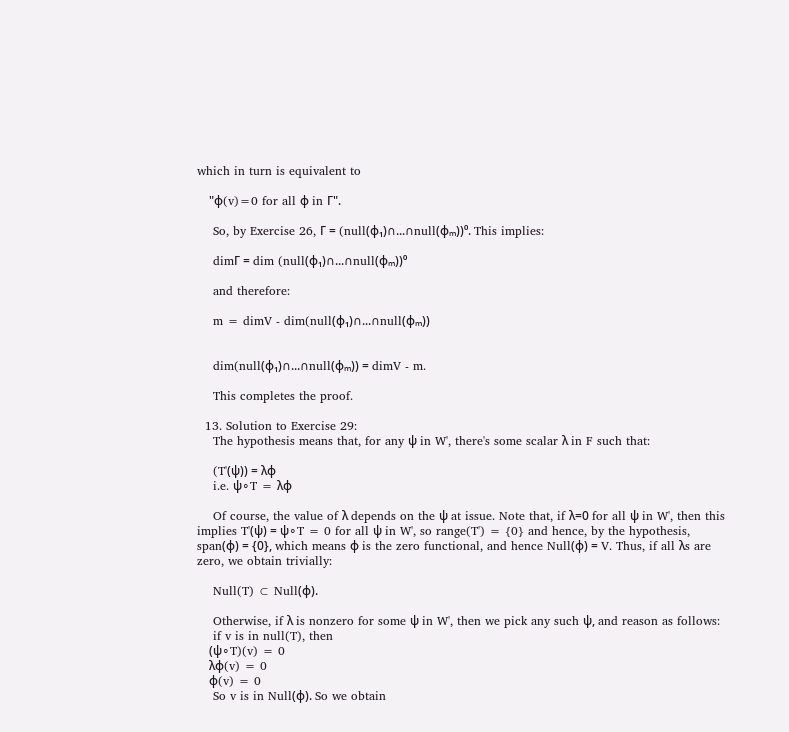which in turn is equivalent to

    "φ(v)=0 for all φ in Γ".

    So, by Exercise 26, Γ = (null(φ₁)∩...∩null(φₘ))⁰. This implies:

    dimΓ = dim (null(φ₁)∩...∩null(φₘ))⁰

    and therefore:

    m = dimV - dim(null(φ₁)∩...∩null(φₘ))


    dim(null(φ₁)∩...∩null(φₘ)) = dimV - m.

    This completes the proof.

  13. Solution to Exercise 29:
    The hypothesis means that, for any ψ in W', there's some scalar λ in F such that:

    (T'(ψ)) = λφ
    i.e. ψ∘T = λφ

    Of course, the value of λ depends on the ψ at issue. Note that, if λ=0 for all ψ in W', then this implies T'(ψ) = ψ∘T = 0 for all ψ in W', so range(T') = {0} and hence, by the hypothesis, span(φ) = {0}, which means φ is the zero functional, and hence Null(φ) = V. Thus, if all λs are zero, we obtain trivially:

    Null(T) ⊂ Null(φ).

    Otherwise, if λ is nonzero for some ψ in W', then we pick any such ψ, and reason as follows:
    if v is in null(T), then
    (ψ∘T)(v) = 0
    λφ(v) = 0
    φ(v) = 0
    So v is in Null(φ). So we obtain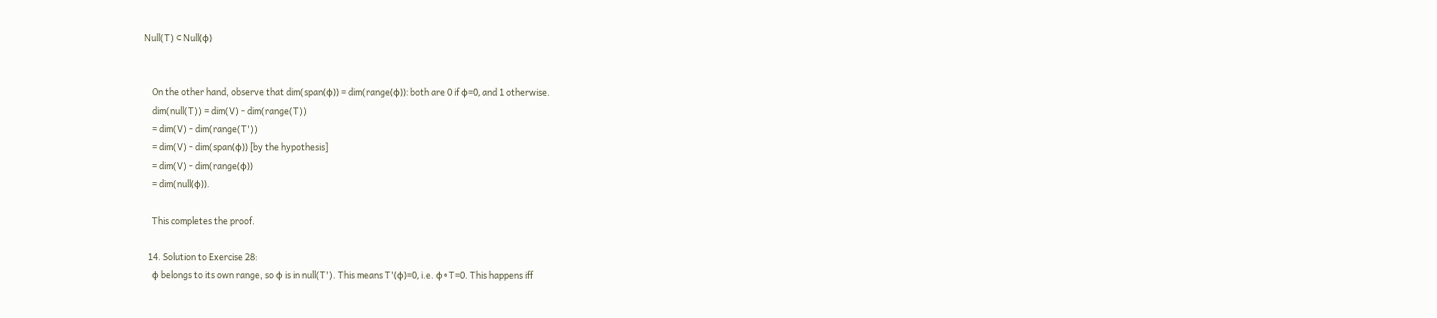Null(T) ⊂ Null(φ)


    On the other hand, observe that dim(span(φ)) = dim(range(φ)): both are 0 if φ=0, and 1 otherwise.
    dim(null(T)) = dim(V) - dim(range(T))
    = dim(V) - dim(range(T'))
    = dim(V) - dim(span(φ)) [by the hypothesis]
    = dim(V) - dim(range(φ))
    = dim(null(φ)).

    This completes the proof.

  14. Solution to Exercise 28:
    φ belongs to its own range, so φ is in null(T'). This means T'(φ)=0, i.e. φ∘T=0. This happens iff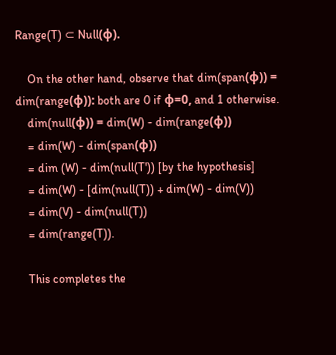Range(T) ⊂ Null(φ).

    On the other hand, observe that dim(span(φ)) = dim(range(φ)): both are 0 if φ=0, and 1 otherwise.
    dim(null(φ)) = dim(W) - dim(range(φ))
    = dim(W) - dim(span(φ))
    = dim (W) - dim(null(T')) [by the hypothesis]
    = dim(W) - [dim(null(T)) + dim(W) - dim(V))
    = dim(V) - dim(null(T))
    = dim(range(T)).

    This completes the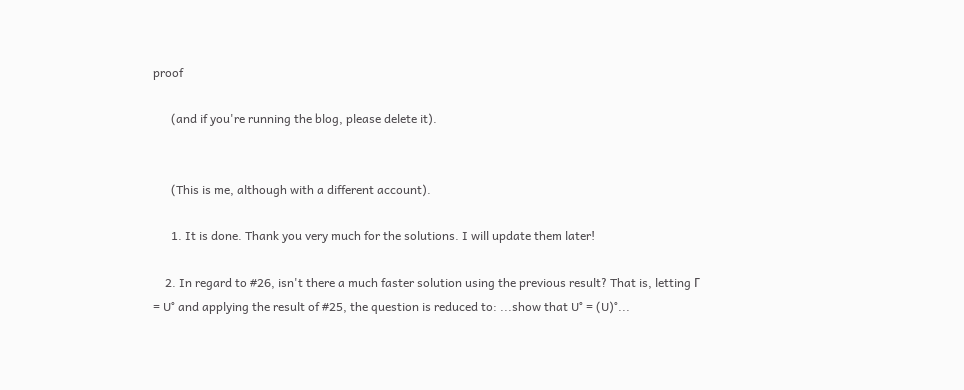proof

      (and if you're running the blog, please delete it).


      (This is me, although with a different account).

      1. It is done. Thank you very much for the solutions. I will update them later!

    2. In regard to #26, isn't there a much faster solution using the previous result? That is, letting Γ = U° and applying the result of #25, the question is reduced to: ...show that U° = (U)°...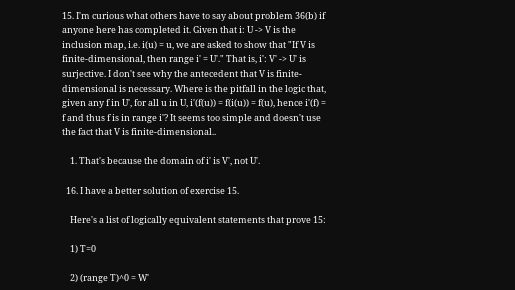15. I'm curious what others have to say about problem 36(b) if anyone here has completed it. Given that i: U -> V is the inclusion map, i.e. i(u) = u, we are asked to show that "If V is finite-dimensional, then range i' = U'." That is, i': V' -> U' is surjective. I don't see why the antecedent that V is finite-dimensional is necessary. Where is the pitfall in the logic that, given any f in U', for all u in U, i'(f(u)) = f(i(u)) = f(u), hence i'(f) = f and thus f is in range i'? It seems too simple and doesn't use the fact that V is finite-dimensional..

    1. That's because the domain of i' is V', not U'.

  16. I have a better solution of exercise 15.

    Here's a list of logically equivalent statements that prove 15:

    1) T=0

    2) (range T)^0 = W'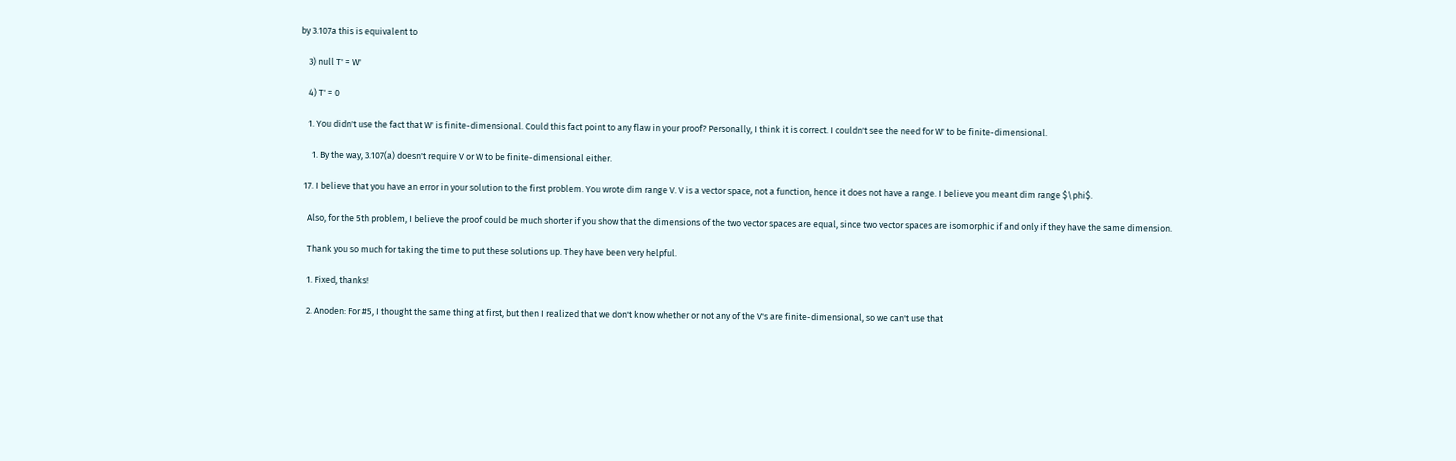by 3.107a this is equivalent to

    3) null T' = W'

    4) T' = 0

    1. You didn't use the fact that W' is finite-dimensional. Could this fact point to any flaw in your proof? Personally, I think it is correct. I couldn't see the need for W' to be finite-dimensional.

      1. By the way, 3.107(a) doesn't require V or W to be finite-dimensional either.

  17. I believe that you have an error in your solution to the first problem. You wrote dim range V. V is a vector space, not a function, hence it does not have a range. I believe you meant dim range $\phi$.

    Also, for the 5th problem, I believe the proof could be much shorter if you show that the dimensions of the two vector spaces are equal, since two vector spaces are isomorphic if and only if they have the same dimension.

    Thank you so much for taking the time to put these solutions up. They have been very helpful.

    1. Fixed, thanks!

    2. Anoden: For #5, I thought the same thing at first, but then I realized that we don't know whether or not any of the V's are finite-dimensional, so we can't use that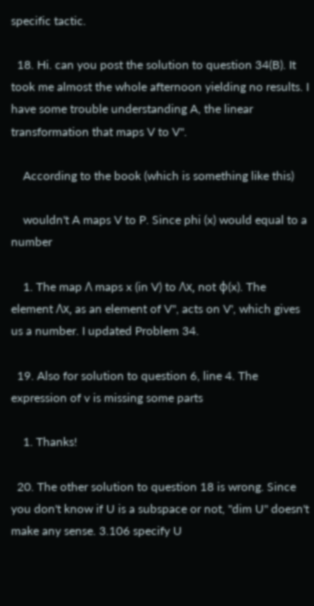specific tactic.

  18. Hi. can you post the solution to question 34(B). It took me almost the whole afternoon yielding no results. I have some trouble understanding A, the linear transformation that maps V to V''.

    According to the book (which is something like this)

    wouldn't A maps V to P. Since phi (x) would equal to a number

    1. The map Λ maps x (in V) to Λx, not φ(x). The element Λx, as an element of V'', acts on V', which gives us a number. I updated Problem 34.

  19. Also for solution to question 6, line 4. The expression of v is missing some parts

    1. Thanks!

  20. The other solution to question 18 is wrong. Since you don't know if U is a subspace or not, "dim U" doesn't make any sense. 3.106 specify U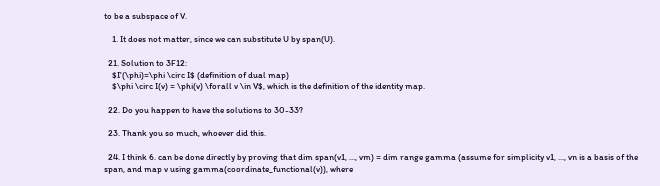to be a subspace of V.

    1. It does not matter, since we can substitute U by span(U).

  21. Solution to 3F12:
    $I'(\phi)=\phi \circ I$ (definition of dual map)
    $\phi \circ I(v) = \phi(v) \forall v \in V$, which is the definition of the identity map.

  22. Do you happen to have the solutions to 30-33?

  23. Thank you so much, whoever did this.

  24. I think 6. can be done directly by proving that dim span(v1, ..., vm) = dim range gamma (assume for simplicity v1, ..., vn is a basis of the span, and map v using gamma(coordinate_functional(v)), where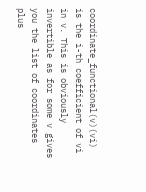coordinate_functional(v)(vi) is the i-th coefficient of vi in v. This is obviously invertible as for some v gives you the list of coordinates plus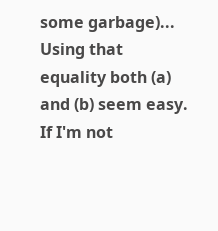some garbage)... Using that equality both (a) and (b) seem easy. If I'm not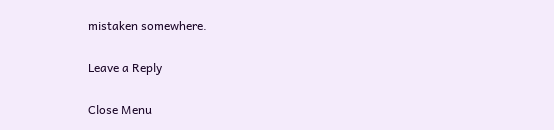mistaken somewhere.

Leave a Reply

Close Menu